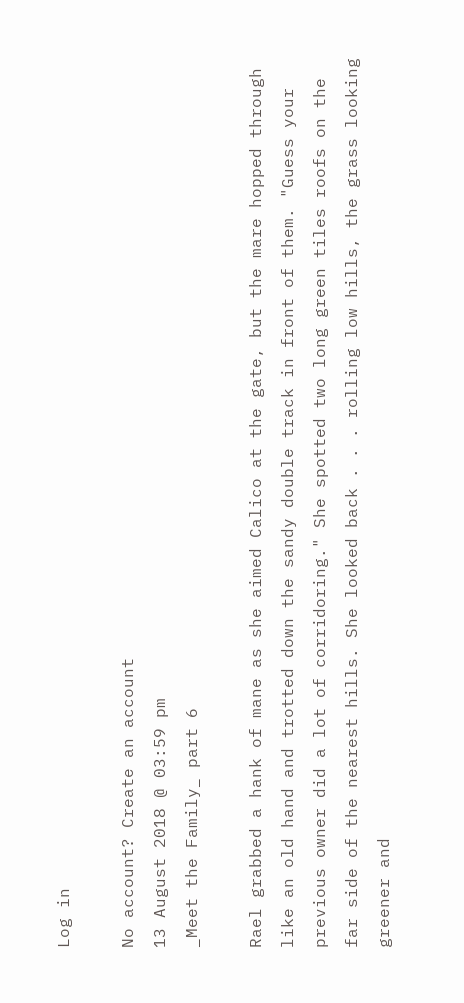Log in

No account? Create an account
13 August 2018 @ 03:59 pm
_Meet the Family_ part 6

Rael grabbed a hank of mane as she aimed Calico at the gate, but the mare hopped through like an old hand and trotted down the sandy double track in front of them. "Guess your previous owner did a lot of corridoring." She spotted two long green tiles roofs on the far side of the nearest hills. She looked back . . . rolling low hills, the grass looking greener and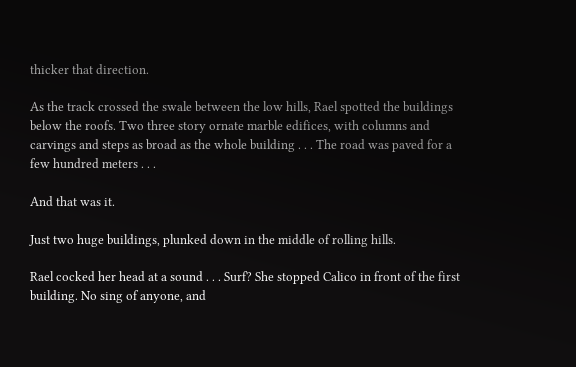thicker that direction.

As the track crossed the swale between the low hills, Rael spotted the buildings below the roofs. Two three story ornate marble edifices, with columns and carvings and steps as broad as the whole building . . . The road was paved for a few hundred meters . . .

And that was it.

Just two huge buildings, plunked down in the middle of rolling hills.

Rael cocked her head at a sound . . . Surf? She stopped Calico in front of the first building. No sing of anyone, and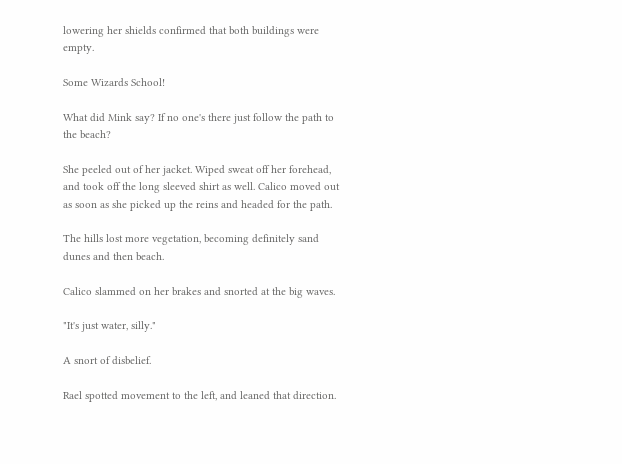lowering her shields confirmed that both buildings were empty.

Some Wizards School!

What did Mink say? If no one's there just follow the path to the beach?

She peeled out of her jacket. Wiped sweat off her forehead, and took off the long sleeved shirt as well. Calico moved out as soon as she picked up the reins and headed for the path.

The hills lost more vegetation, becoming definitely sand dunes and then beach.

Calico slammed on her brakes and snorted at the big waves.

"It's just water, silly."

A snort of disbelief.

Rael spotted movement to the left, and leaned that direction.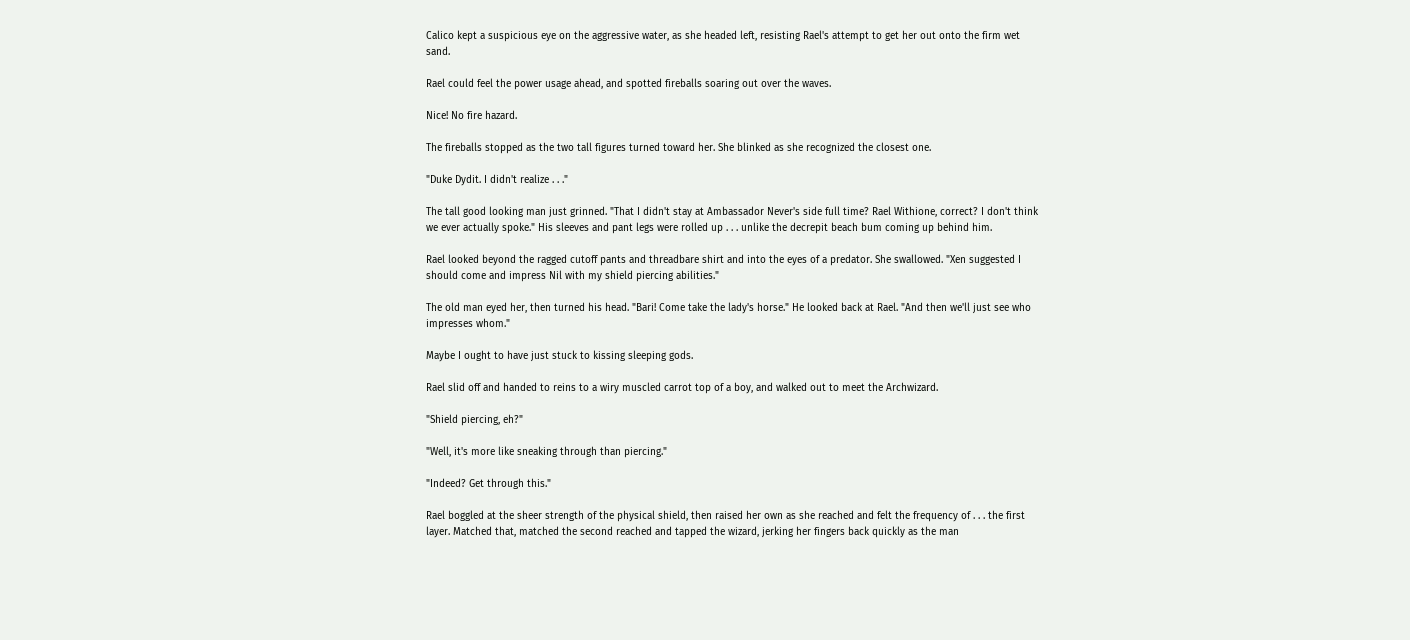Calico kept a suspicious eye on the aggressive water, as she headed left, resisting Rael's attempt to get her out onto the firm wet sand.

Rael could feel the power usage ahead, and spotted fireballs soaring out over the waves.

Nice! No fire hazard.

The fireballs stopped as the two tall figures turned toward her. She blinked as she recognized the closest one.

"Duke Dydit. I didn't realize . . ."

The tall good looking man just grinned. "That I didn't stay at Ambassador Never's side full time? Rael Withione, correct? I don't think we ever actually spoke." His sleeves and pant legs were rolled up . . . unlike the decrepit beach bum coming up behind him.

Rael looked beyond the ragged cutoff pants and threadbare shirt and into the eyes of a predator. She swallowed. "Xen suggested I should come and impress Nil with my shield piercing abilities."

The old man eyed her, then turned his head. "Bari! Come take the lady's horse." He looked back at Rael. "And then we'll just see who impresses whom."

Maybe I ought to have just stuck to kissing sleeping gods.

Rael slid off and handed to reins to a wiry muscled carrot top of a boy, and walked out to meet the Archwizard.

"Shield piercing, eh?"

"Well, it's more like sneaking through than piercing."

"Indeed? Get through this."

Rael boggled at the sheer strength of the physical shield, then raised her own as she reached and felt the frequency of . . . the first layer. Matched that, matched the second reached and tapped the wizard, jerking her fingers back quickly as the man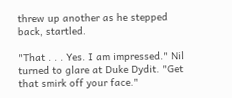threw up another as he stepped back, startled.

"That . . . Yes. I am impressed." Nil turned to glare at Duke Dydit. "Get that smirk off your face."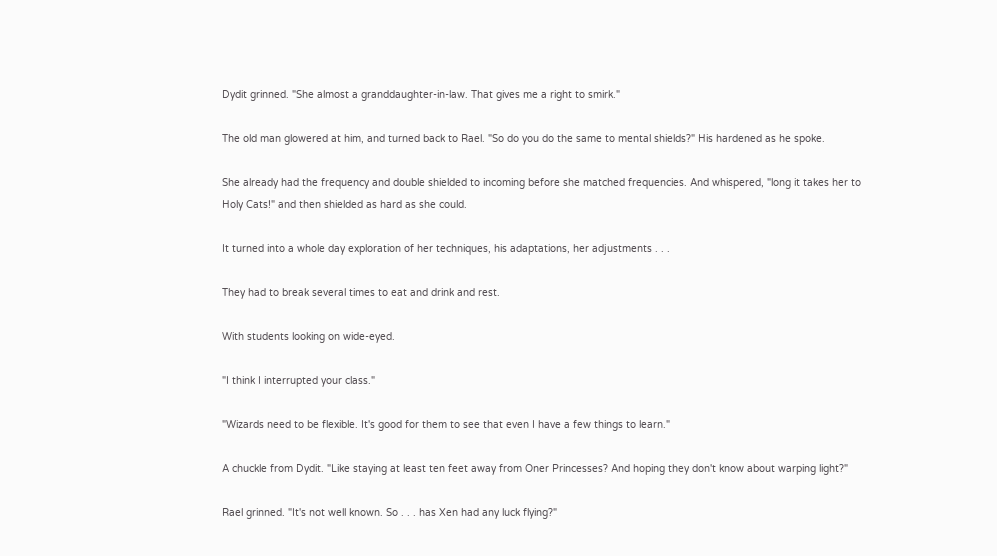Dydit grinned. "She almost a granddaughter-in-law. That gives me a right to smirk."

The old man glowered at him, and turned back to Rael. "So do you do the same to mental shields?" His hardened as he spoke.

She already had the frequency and double shielded to incoming before she matched frequencies. And whispered, "long it takes her to Holy Cats!" and then shielded as hard as she could.

It turned into a whole day exploration of her techniques, his adaptations, her adjustments . . .

They had to break several times to eat and drink and rest.

With students looking on wide-eyed.

"I think I interrupted your class."

"Wizards need to be flexible. It's good for them to see that even I have a few things to learn."

A chuckle from Dydit. "Like staying at least ten feet away from Oner Princesses? And hoping they don't know about warping light?"

Rael grinned. "It's not well known. So . . . has Xen had any luck flying?"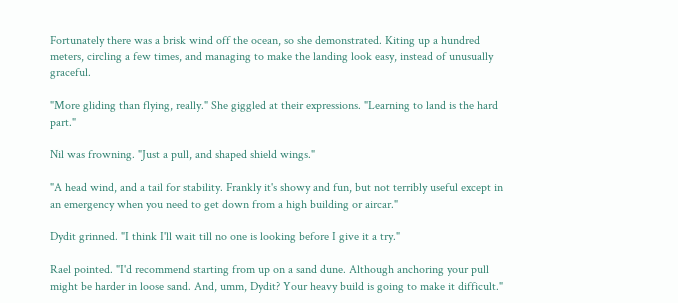Fortunately there was a brisk wind off the ocean, so she demonstrated. Kiting up a hundred meters, circling a few times, and managing to make the landing look easy, instead of unusually graceful.

"More gliding than flying, really." She giggled at their expressions. "Learning to land is the hard part."

Nil was frowning. "Just a pull, and shaped shield wings."

"A head wind, and a tail for stability. Frankly it's showy and fun, but not terribly useful except in an emergency when you need to get down from a high building or aircar."

Dydit grinned. "I think I'll wait till no one is looking before I give it a try."

Rael pointed. "I'd recommend starting from up on a sand dune. Although anchoring your pull might be harder in loose sand. And, umm, Dydit? Your heavy build is going to make it difficult."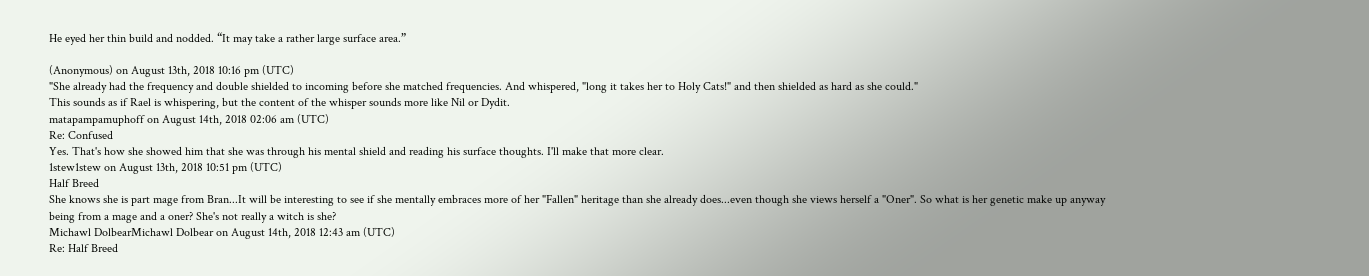He eyed her thin build and nodded. “It may take a rather large surface area.”

(Anonymous) on August 13th, 2018 10:16 pm (UTC)
"She already had the frequency and double shielded to incoming before she matched frequencies. And whispered, "long it takes her to Holy Cats!" and then shielded as hard as she could."
This sounds as if Rael is whispering, but the content of the whisper sounds more like Nil or Dydit.
matapampamuphoff on August 14th, 2018 02:06 am (UTC)
Re: Confused
Yes. That's how she showed him that she was through his mental shield and reading his surface thoughts. I'll make that more clear.
1stew1stew on August 13th, 2018 10:51 pm (UTC)
Half Breed
She knows she is part mage from Bran...It will be interesting to see if she mentally embraces more of her "Fallen" heritage than she already does...even though she views herself a "Oner". So what is her genetic make up anyway being from a mage and a oner? She's not really a witch is she?
Michawl DolbearMichawl Dolbear on August 14th, 2018 12:43 am (UTC)
Re: Half Breed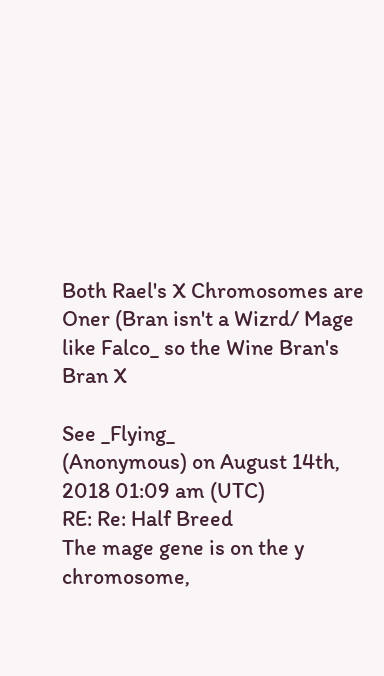Both Rael's X Chromosomes are Oner (Bran isn't a Wizrd/ Mage like Falco_ so the Wine Bran's Bran X

See _Flying_
(Anonymous) on August 14th, 2018 01:09 am (UTC)
RE: Re: Half Breed
The mage gene is on the y chromosome,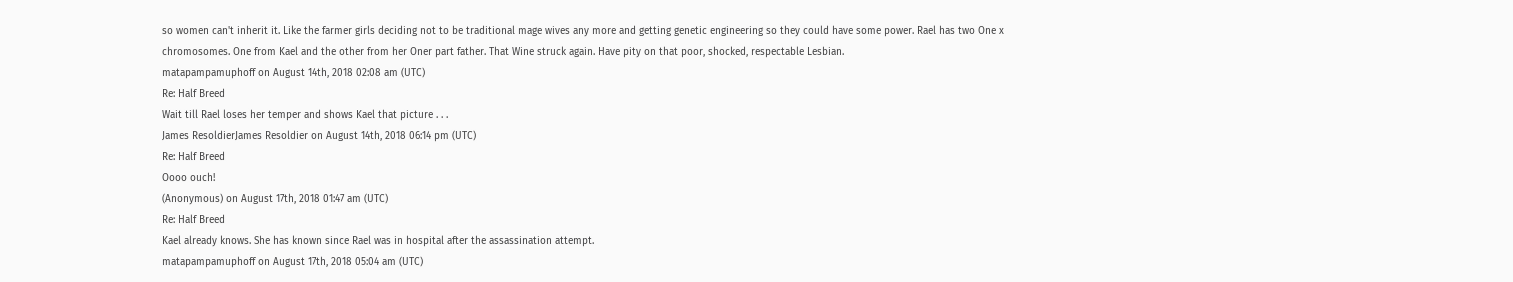so women can't inherit it. Like the farmer girls deciding not to be traditional mage wives any more and getting genetic engineering so they could have some power. Rael has two One x chromosomes. One from Kael and the other from her Oner part father. That Wine struck again. Have pity on that poor, shocked, respectable Lesbian.
matapampamuphoff on August 14th, 2018 02:08 am (UTC)
Re: Half Breed
Wait till Rael loses her temper and shows Kael that picture . . .
James ResoldierJames Resoldier on August 14th, 2018 06:14 pm (UTC)
Re: Half Breed
Oooo ouch!
(Anonymous) on August 17th, 2018 01:47 am (UTC)
Re: Half Breed
Kael already knows. She has known since Rael was in hospital after the assassination attempt.
matapampamuphoff on August 17th, 2018 05:04 am (UTC)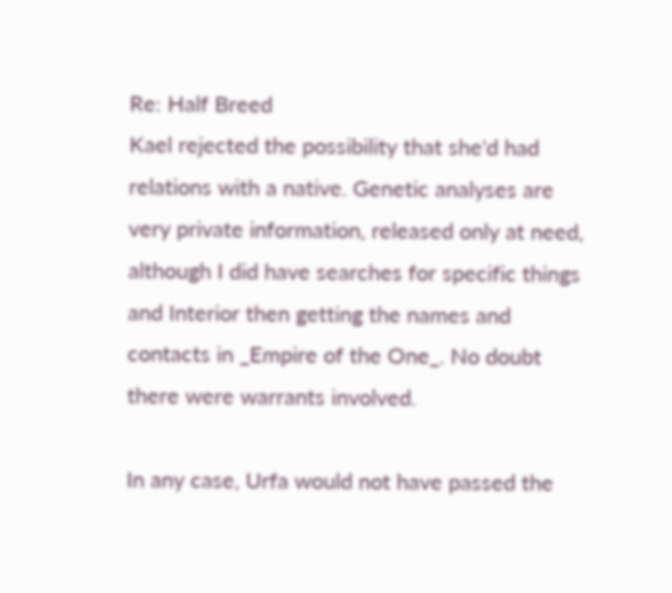Re: Half Breed
Kael rejected the possibility that she'd had relations with a native. Genetic analyses are very private information, released only at need, although I did have searches for specific things and Interior then getting the names and contacts in _Empire of the One_. No doubt there were warrants involved.

In any case, Urfa would not have passed the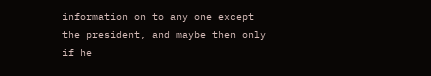information on to any one except the president, and maybe then only if he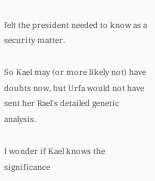felt the president needed to know as a security matter.

So Kael may (or more likely not) have doubts now, but Urfa would not have sent her Rael's detailed genetic analysis.

I wonder if Kael knows the significance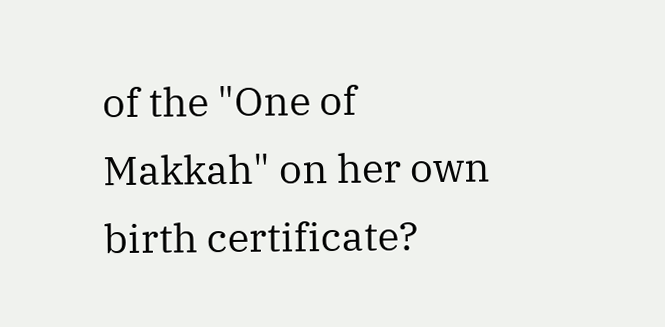of the "One of Makkah" on her own birth certificate?